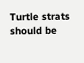Turtle strats should be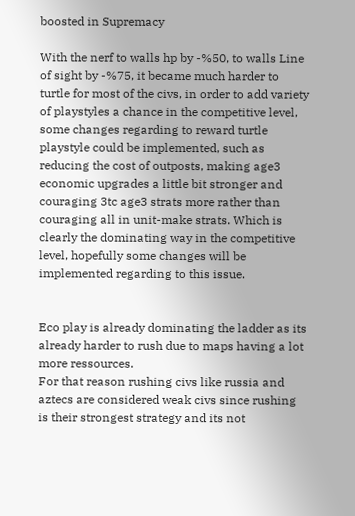boosted in Supremacy

With the nerf to walls hp by -%50, to walls Line of sight by -%75, it became much harder to turtle for most of the civs, in order to add variety of playstyles a chance in the competitive level, some changes regarding to reward turtle playstyle could be implemented, such as reducing the cost of outposts, making age3 economic upgrades a little bit stronger and couraging 3tc age3 strats more rather than couraging all in unit-make strats. Which is clearly the dominating way in the competitive level, hopefully some changes will be implemented regarding to this issue.


Eco play is already dominating the ladder as its already harder to rush due to maps having a lot more ressources.
For that reason rushing civs like russia and aztecs are considered weak civs since rushing is their strongest strategy and its not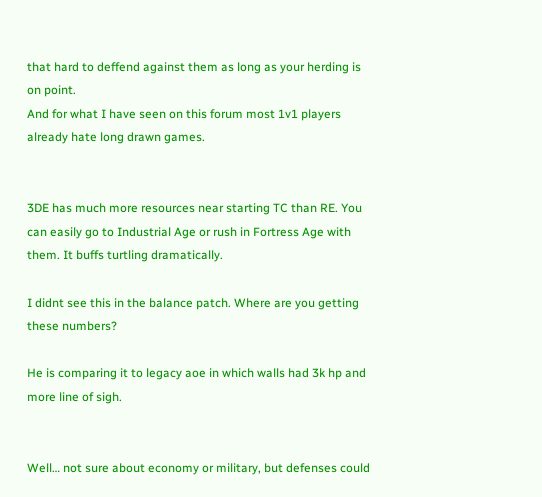that hard to deffend against them as long as your herding is on point.
And for what I have seen on this forum most 1v1 players already hate long drawn games.


3DE has much more resources near starting TC than RE. You can easily go to Industrial Age or rush in Fortress Age with them. It buffs turtling dramatically.

I didnt see this in the balance patch. Where are you getting these numbers?

He is comparing it to legacy aoe in which walls had 3k hp and more line of sigh.


Well… not sure about economy or military, but defenses could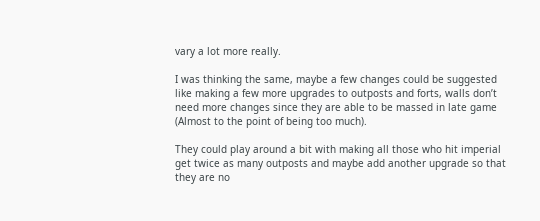vary a lot more really.

I was thinking the same, maybe a few changes could be suggested like making a few more upgrades to outposts and forts, walls don’t need more changes since they are able to be massed in late game (Almost to the point of being too much).

They could play around a bit with making all those who hit imperial get twice as many outposts and maybe add another upgrade so that they are no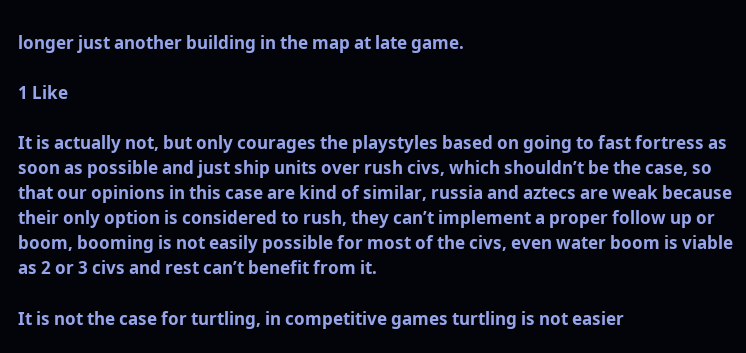longer just another building in the map at late game.

1 Like

It is actually not, but only courages the playstyles based on going to fast fortress as soon as possible and just ship units over rush civs, which shouldn’t be the case, so that our opinions in this case are kind of similar, russia and aztecs are weak because their only option is considered to rush, they can’t implement a proper follow up or boom, booming is not easily possible for most of the civs, even water boom is viable as 2 or 3 civs and rest can’t benefit from it.

It is not the case for turtling, in competitive games turtling is not easier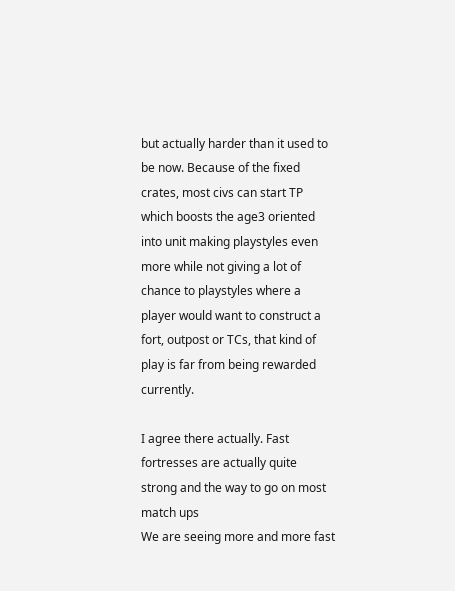but actually harder than it used to be now. Because of the fixed crates, most civs can start TP which boosts the age3 oriented into unit making playstyles even more while not giving a lot of chance to playstyles where a player would want to construct a fort, outpost or TCs, that kind of play is far from being rewarded currently.

I agree there actually. Fast fortresses are actually quite strong and the way to go on most match ups
We are seeing more and more fast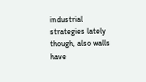industrial strategies lately though, also walls have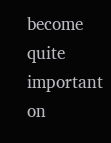become quite important on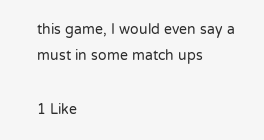this game, I would even say a must in some match ups

1 Like